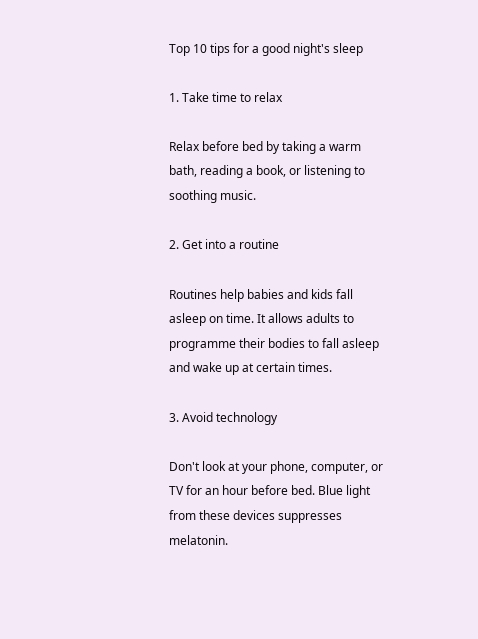Top 10 tips for a good night's sleep

1. Take time to relax

Relax before bed by taking a warm bath, reading a book, or listening to soothing music.

2. Get into a routine

Routines help babies and kids fall asleep on time. It allows adults to programme their bodies to fall asleep and wake up at certain times.

3. Avoid technology

Don't look at your phone, computer, or TV for an hour before bed. Blue light from these devices suppresses melatonin.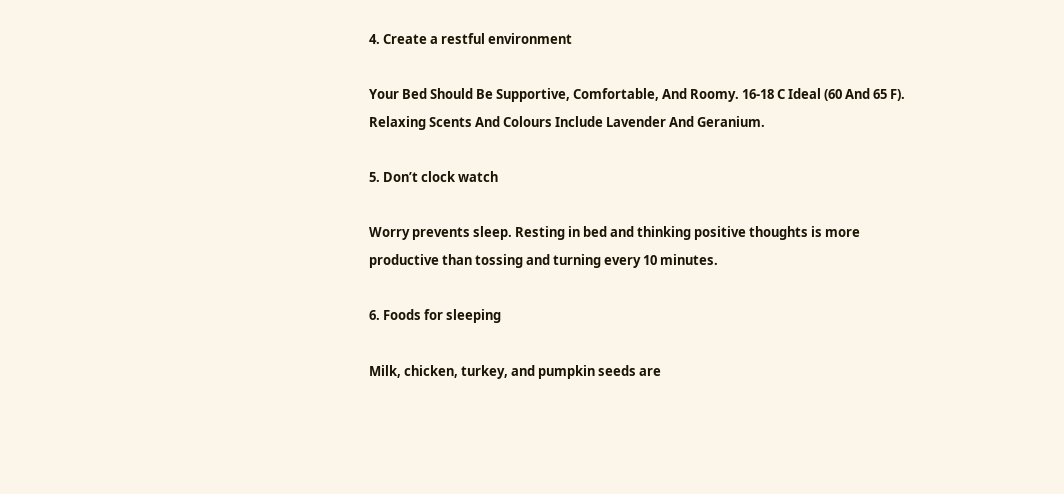4. Create a restful environment

Your Bed Should Be Supportive, Comfortable, And Roomy. 16-18 C Ideal (60 And 65 F). Relaxing Scents And Colours Include Lavender And Geranium.

5. Don’t clock watch

Worry prevents sleep. Resting in bed and thinking positive thoughts is more productive than tossing and turning every 10 minutes.

6. Foods for sleeping

Milk, chicken, turkey, and pumpkin seeds are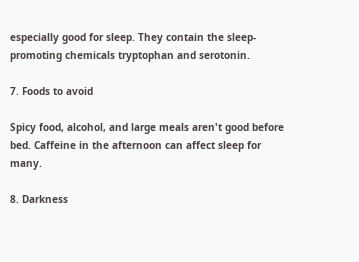especially good for sleep. They contain the sleep-promoting chemicals tryptophan and serotonin.

7. Foods to avoid

Spicy food, alcohol, and large meals aren't good before bed. Caffeine in the afternoon can affect sleep for many.

8. Darkness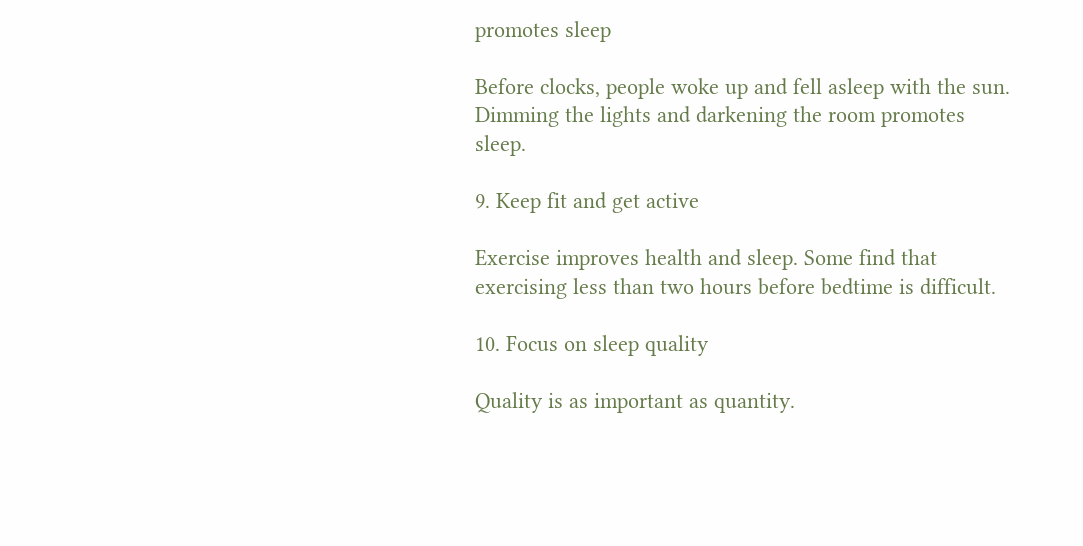promotes sleep

Before clocks, people woke up and fell asleep with the sun. Dimming the lights and darkening the room promotes sleep.

9. Keep fit and get active

Exercise improves health and sleep. Some find that exercising less than two hours before bedtime is difficult.

10. Focus on sleep quality

Quality is as important as quantity.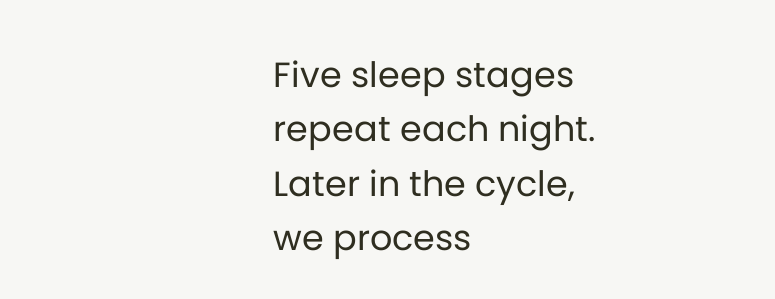Five sleep stages repeat each night. Later in the cycle, we process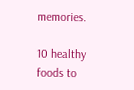memories.

10 healthy foods to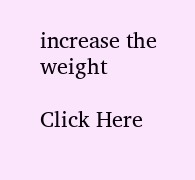increase the weight

Click Here